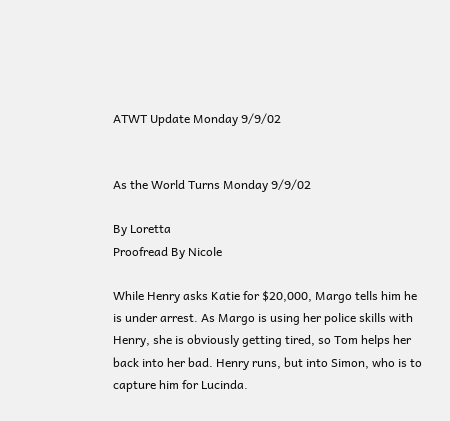ATWT Update Monday 9/9/02


As the World Turns Monday 9/9/02

By Loretta
Proofread By Nicole

While Henry asks Katie for $20,000, Margo tells him he is under arrest. As Margo is using her police skills with Henry, she is obviously getting tired, so Tom helps her back into her bad. Henry runs, but into Simon, who is to capture him for Lucinda.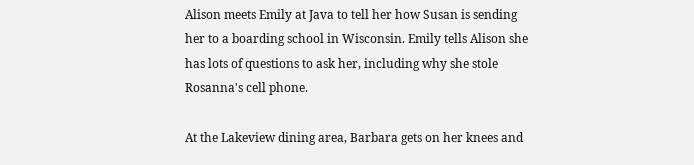Alison meets Emily at Java to tell her how Susan is sending her to a boarding school in Wisconsin. Emily tells Alison she has lots of questions to ask her, including why she stole Rosanna's cell phone.

At the Lakeview dining area, Barbara gets on her knees and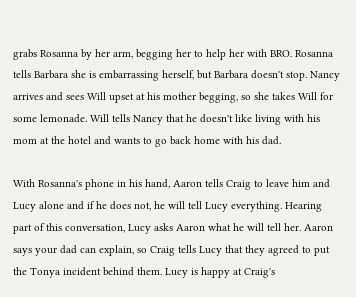grabs Rosanna by her arm, begging her to help her with BRO. Rosanna tells Barbara she is embarrassing herself, but Barbara doesn't stop. Nancy arrives and sees Will upset at his mother begging, so she takes Will for some lemonade. Will tells Nancy that he doesn't like living with his mom at the hotel and wants to go back home with his dad.

With Rosanna's phone in his hand, Aaron tells Craig to leave him and Lucy alone and if he does not, he will tell Lucy everything. Hearing part of this conversation, Lucy asks Aaron what he will tell her. Aaron says your dad can explain, so Craig tells Lucy that they agreed to put the Tonya incident behind them. Lucy is happy at Craig's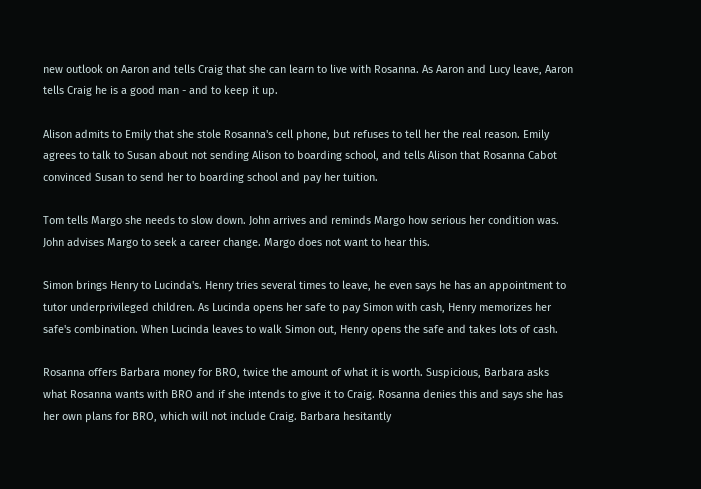new outlook on Aaron and tells Craig that she can learn to live with Rosanna. As Aaron and Lucy leave, Aaron tells Craig he is a good man - and to keep it up.

Alison admits to Emily that she stole Rosanna's cell phone, but refuses to tell her the real reason. Emily agrees to talk to Susan about not sending Alison to boarding school, and tells Alison that Rosanna Cabot convinced Susan to send her to boarding school and pay her tuition.

Tom tells Margo she needs to slow down. John arrives and reminds Margo how serious her condition was. John advises Margo to seek a career change. Margo does not want to hear this.

Simon brings Henry to Lucinda's. Henry tries several times to leave, he even says he has an appointment to tutor underprivileged children. As Lucinda opens her safe to pay Simon with cash, Henry memorizes her safe's combination. When Lucinda leaves to walk Simon out, Henry opens the safe and takes lots of cash.

Rosanna offers Barbara money for BRO, twice the amount of what it is worth. Suspicious, Barbara asks what Rosanna wants with BRO and if she intends to give it to Craig. Rosanna denies this and says she has her own plans for BRO, which will not include Craig. Barbara hesitantly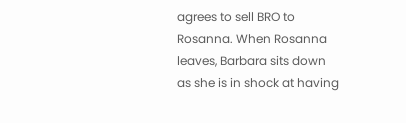agrees to sell BRO to Rosanna. When Rosanna leaves, Barbara sits down as she is in shock at having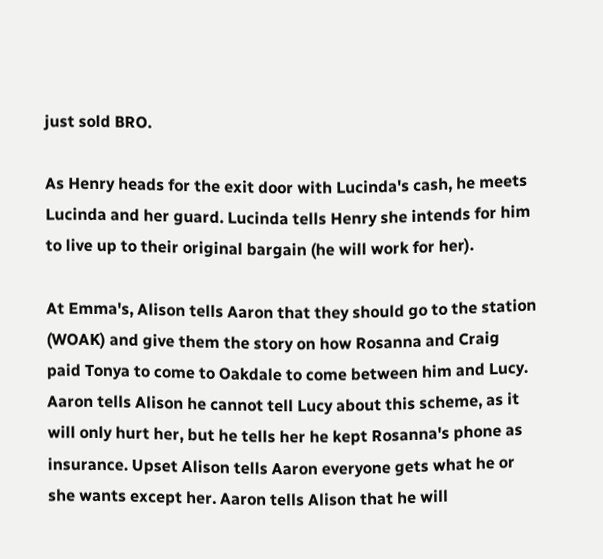just sold BRO.

As Henry heads for the exit door with Lucinda's cash, he meets Lucinda and her guard. Lucinda tells Henry she intends for him to live up to their original bargain (he will work for her).

At Emma's, Alison tells Aaron that they should go to the station (WOAK) and give them the story on how Rosanna and Craig paid Tonya to come to Oakdale to come between him and Lucy. Aaron tells Alison he cannot tell Lucy about this scheme, as it will only hurt her, but he tells her he kept Rosanna's phone as insurance. Upset Alison tells Aaron everyone gets what he or she wants except her. Aaron tells Alison that he will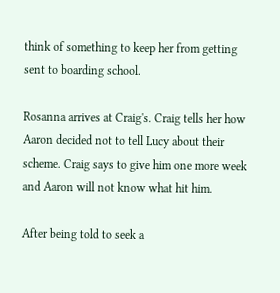think of something to keep her from getting sent to boarding school.

Rosanna arrives at Craig's. Craig tells her how Aaron decided not to tell Lucy about their scheme. Craig says to give him one more week and Aaron will not know what hit him.

After being told to seek a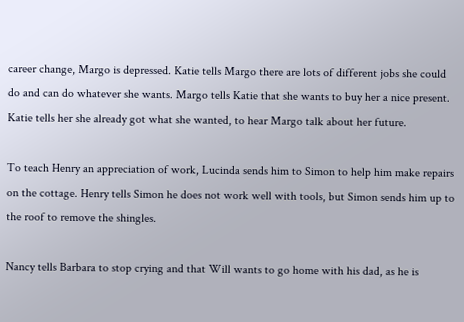career change, Margo is depressed. Katie tells Margo there are lots of different jobs she could do and can do whatever she wants. Margo tells Katie that she wants to buy her a nice present. Katie tells her she already got what she wanted, to hear Margo talk about her future.

To teach Henry an appreciation of work, Lucinda sends him to Simon to help him make repairs on the cottage. Henry tells Simon he does not work well with tools, but Simon sends him up to the roof to remove the shingles.

Nancy tells Barbara to stop crying and that Will wants to go home with his dad, as he is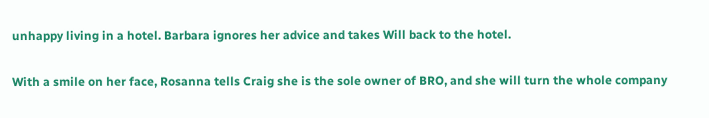unhappy living in a hotel. Barbara ignores her advice and takes Will back to the hotel.

With a smile on her face, Rosanna tells Craig she is the sole owner of BRO, and she will turn the whole company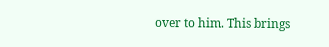over to him. This brings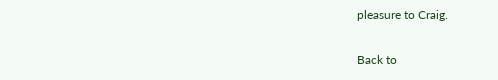pleasure to Craig.

Back to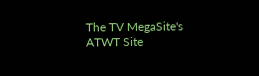The TV MegaSite's ATWT Site